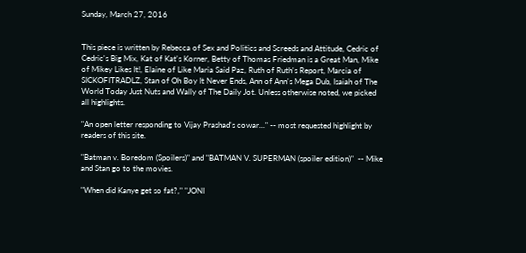Sunday, March 27, 2016


This piece is written by Rebecca of Sex and Politics and Screeds and Attitude, Cedric of Cedric's Big Mix, Kat of Kat's Korner, Betty of Thomas Friedman is a Great Man, Mike of Mikey Likes It!, Elaine of Like Maria Said Paz, Ruth of Ruth's Report, Marcia of SICKOFITRADLZ, Stan of Oh Boy It Never Ends, Ann of Ann's Mega Dub, Isaiah of The World Today Just Nuts and Wally of The Daily Jot. Unless otherwise noted, we picked all highlights.

"An open letter responding to Vijay Prashad's cowar..." -- most requested highlight by readers of this site.

"Batman v. Boredom (Spoilers)" and "BATMAN V. SUPERMAN (spoiler edition)"  -- Mike and Stan go to the movies.

"When did Kanye get so fat?," "JONI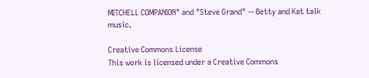MITCHELL COMPANION" and "Steve Grand" -- Betty and Kat talk music.

Creative Commons License
This work is licensed under a Creative Commons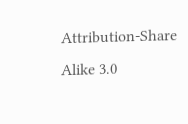Attribution-Share Alike 3.0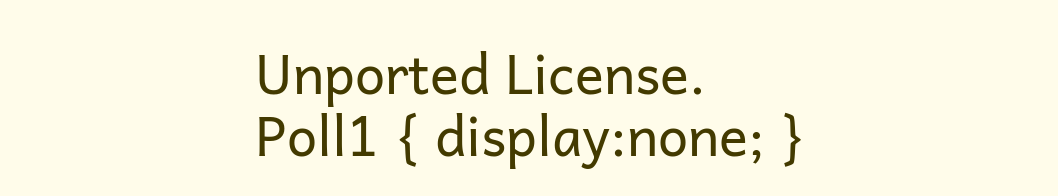Unported License.
Poll1 { display:none; }